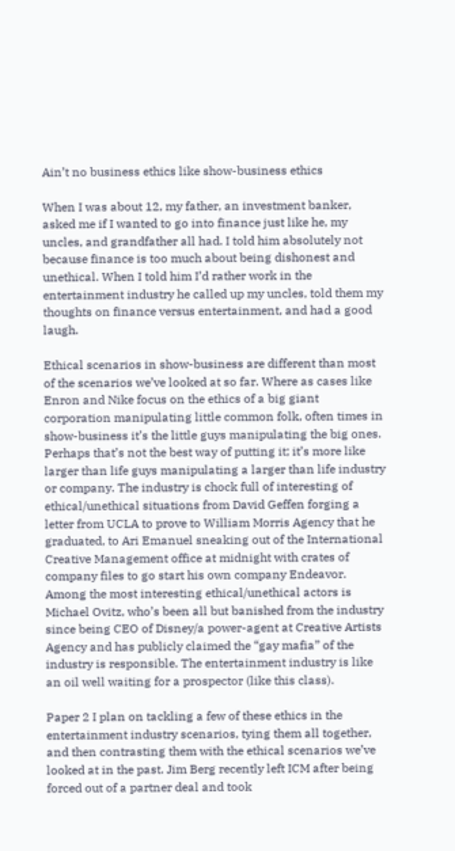Ain’t no business ethics like show-business ethics

When I was about 12, my father, an investment banker,  asked me if I wanted to go into finance just like he, my uncles, and grandfather all had. I told him absolutely not because finance is too much about being dishonest and unethical. When I told him I’d rather work in the entertainment industry he called up my uncles, told them my thoughts on finance versus entertainment, and had a good laugh.

Ethical scenarios in show-business are different than most of the scenarios we’ve looked at so far. Where as cases like Enron and Nike focus on the ethics of a big giant corporation manipulating little common folk, often times in show-business it’s the little guys manipulating the big ones. Perhaps that’s not the best way of putting it; it’s more like larger than life guys manipulating a larger than life industry or company. The industry is chock full of interesting of ethical/unethical situations from David Geffen forging a letter from UCLA to prove to William Morris Agency that he graduated, to Ari Emanuel sneaking out of the International Creative Management office at midnight with crates of company files to go start his own company Endeavor. Among the most interesting ethical/unethical actors is Michael Ovitz, who’s been all but banished from the industry since being CEO of Disney/a power-agent at Creative Artists Agency and has publicly claimed the “gay mafia” of the industry is responsible. The entertainment industry is like an oil well waiting for a prospector (like this class).

Paper 2 I plan on tackling a few of these ethics in the entertainment industry scenarios, tying them all together, and then contrasting them with the ethical scenarios we’ve looked at in the past. Jim Berg recently left ICM after being forced out of a partner deal and took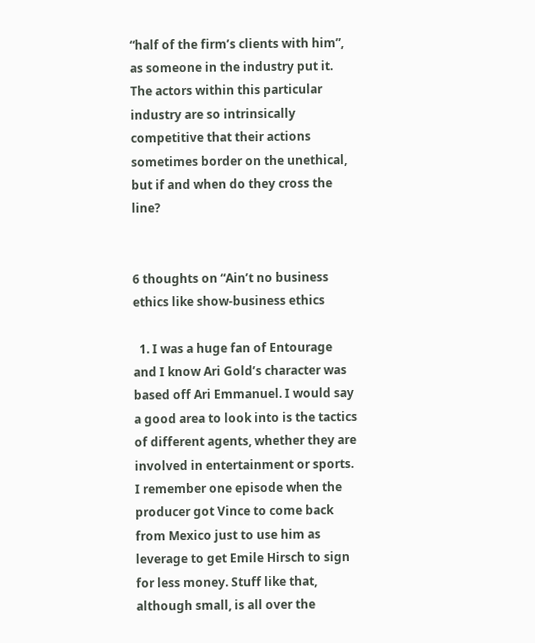“half of the firm’s clients with him”, as someone in the industry put it. The actors within this particular industry are so intrinsically competitive that their actions sometimes border on the unethical, but if and when do they cross the line?


6 thoughts on “Ain’t no business ethics like show-business ethics

  1. I was a huge fan of Entourage and I know Ari Gold’s character was based off Ari Emmanuel. I would say a good area to look into is the tactics of different agents, whether they are involved in entertainment or sports. I remember one episode when the producer got Vince to come back from Mexico just to use him as leverage to get Emile Hirsch to sign for less money. Stuff like that, although small, is all over the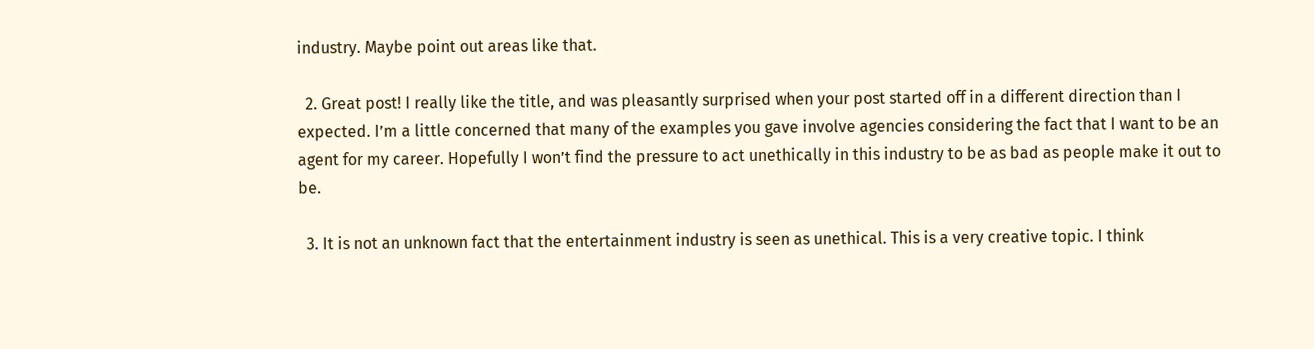industry. Maybe point out areas like that.

  2. Great post! I really like the title, and was pleasantly surprised when your post started off in a different direction than I expected. I’m a little concerned that many of the examples you gave involve agencies considering the fact that I want to be an agent for my career. Hopefully I won’t find the pressure to act unethically in this industry to be as bad as people make it out to be.

  3. It is not an unknown fact that the entertainment industry is seen as unethical. This is a very creative topic. I think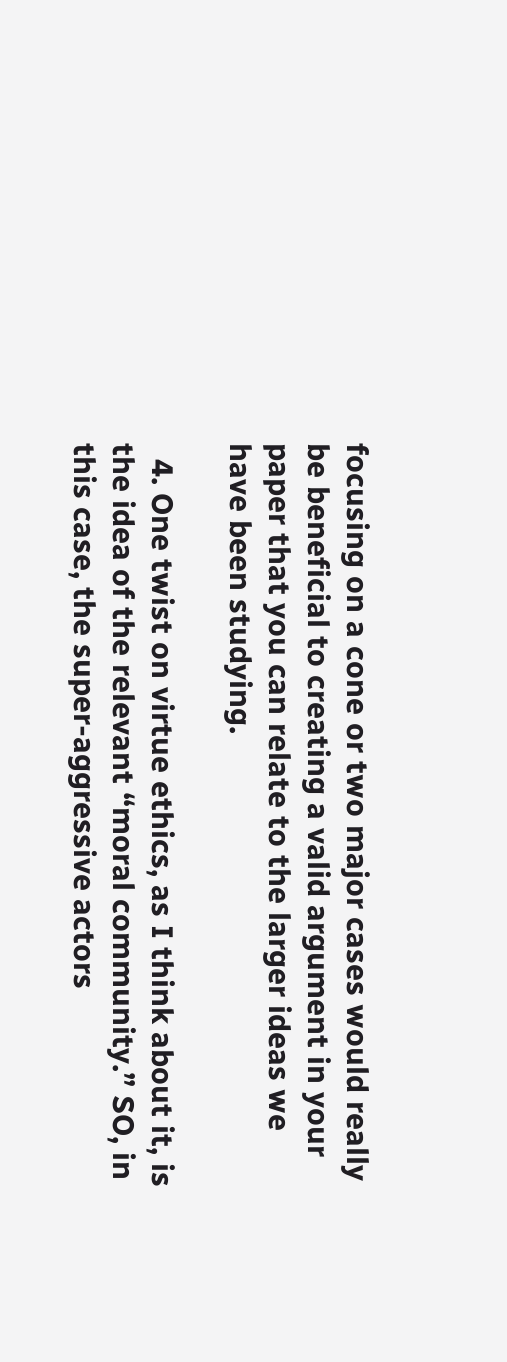focusing on a cone or two major cases would really be beneficial to creating a valid argument in your paper that you can relate to the larger ideas we have been studying.

  4. One twist on virtue ethics, as I think about it, is the idea of the relevant “moral community.” SO, in this case, the super-aggressive actors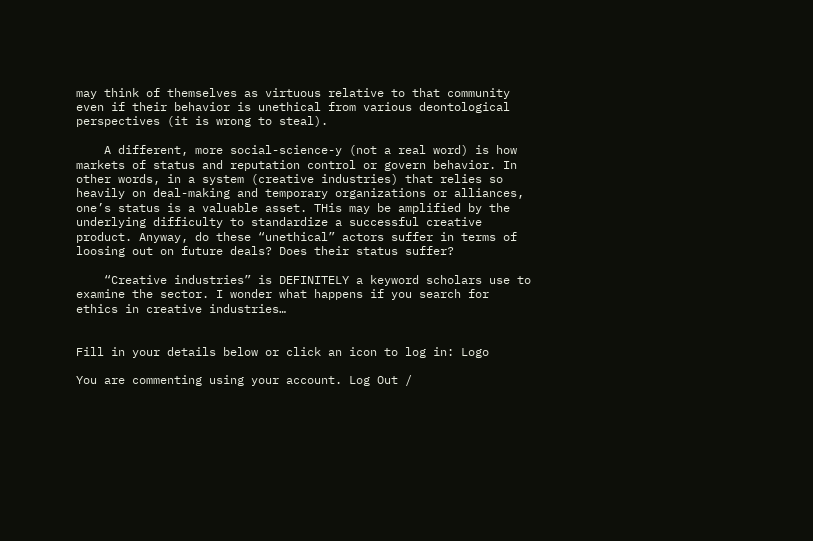may think of themselves as virtuous relative to that community even if their behavior is unethical from various deontological perspectives (it is wrong to steal).

    A different, more social-science-y (not a real word) is how markets of status and reputation control or govern behavior. In other words, in a system (creative industries) that relies so heavily on deal-making and temporary organizations or alliances, one’s status is a valuable asset. THis may be amplified by the underlying difficulty to standardize a successful creative product. Anyway, do these “unethical” actors suffer in terms of loosing out on future deals? Does their status suffer?

    “Creative industries” is DEFINITELY a keyword scholars use to examine the sector. I wonder what happens if you search for ethics in creative industries…


Fill in your details below or click an icon to log in: Logo

You are commenting using your account. Log Out /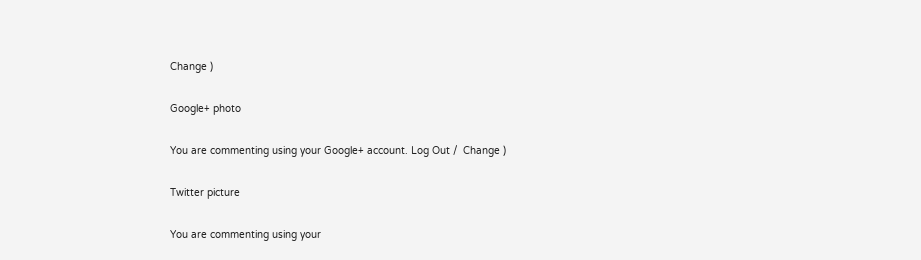Change )

Google+ photo

You are commenting using your Google+ account. Log Out /  Change )

Twitter picture

You are commenting using your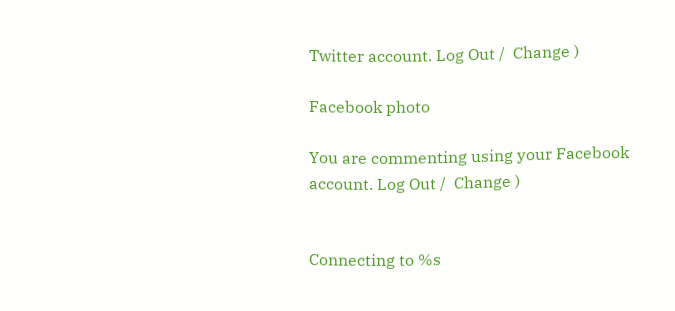Twitter account. Log Out /  Change )

Facebook photo

You are commenting using your Facebook account. Log Out /  Change )


Connecting to %s